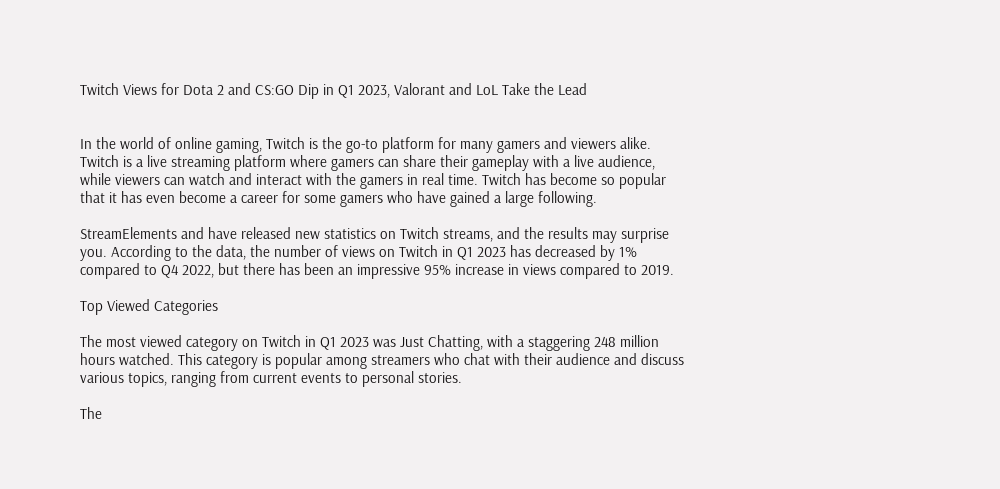Twitch Views for Dota 2 and CS:GO Dip in Q1 2023, Valorant and LoL Take the Lead


In the world of online gaming, Twitch is the go-to platform for many gamers and viewers alike. Twitch is a live streaming platform where gamers can share their gameplay with a live audience, while viewers can watch and interact with the gamers in real time. Twitch has become so popular that it has even become a career for some gamers who have gained a large following.

StreamElements and have released new statistics on Twitch streams, and the results may surprise you. According to the data, the number of views on Twitch in Q1 2023 has decreased by 1% compared to Q4 2022, but there has been an impressive 95% increase in views compared to 2019.

Top Viewed Categories

The most viewed category on Twitch in Q1 2023 was Just Chatting, with a staggering 248 million hours watched. This category is popular among streamers who chat with their audience and discuss various topics, ranging from current events to personal stories.

The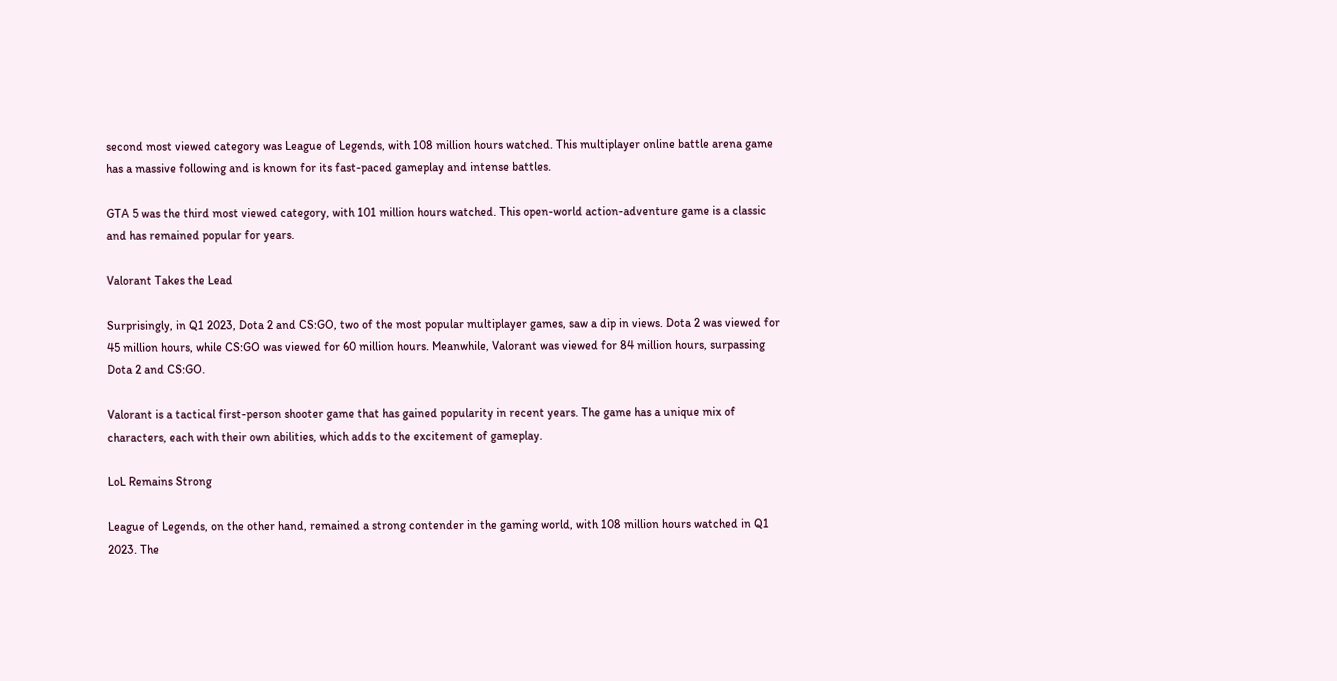second most viewed category was League of Legends, with 108 million hours watched. This multiplayer online battle arena game has a massive following and is known for its fast-paced gameplay and intense battles.

GTA 5 was the third most viewed category, with 101 million hours watched. This open-world action-adventure game is a classic and has remained popular for years.

Valorant Takes the Lead

Surprisingly, in Q1 2023, Dota 2 and CS:GO, two of the most popular multiplayer games, saw a dip in views. Dota 2 was viewed for 45 million hours, while CS:GO was viewed for 60 million hours. Meanwhile, Valorant was viewed for 84 million hours, surpassing Dota 2 and CS:GO.

Valorant is a tactical first-person shooter game that has gained popularity in recent years. The game has a unique mix of characters, each with their own abilities, which adds to the excitement of gameplay.

LoL Remains Strong

League of Legends, on the other hand, remained a strong contender in the gaming world, with 108 million hours watched in Q1 2023. The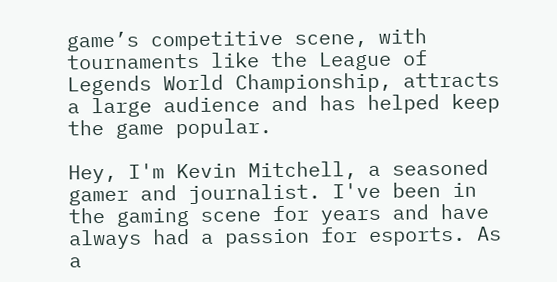game’s competitive scene, with tournaments like the League of Legends World Championship, attracts a large audience and has helped keep the game popular.

Hey, I'm Kevin Mitchell, a seasoned gamer and journalist. I've been in the gaming scene for years and have always had a passion for esports. As a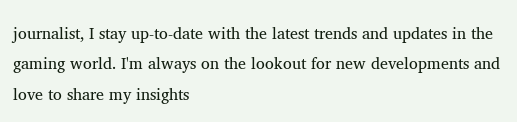journalist, I stay up-to-date with the latest trends and updates in the gaming world. I'm always on the lookout for new developments and love to share my insights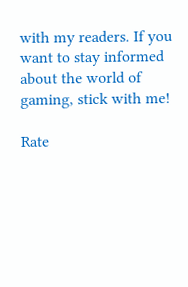with my readers. If you want to stay informed about the world of gaming, stick with me!

Rate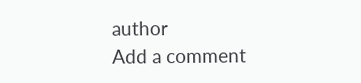author
Add a comment